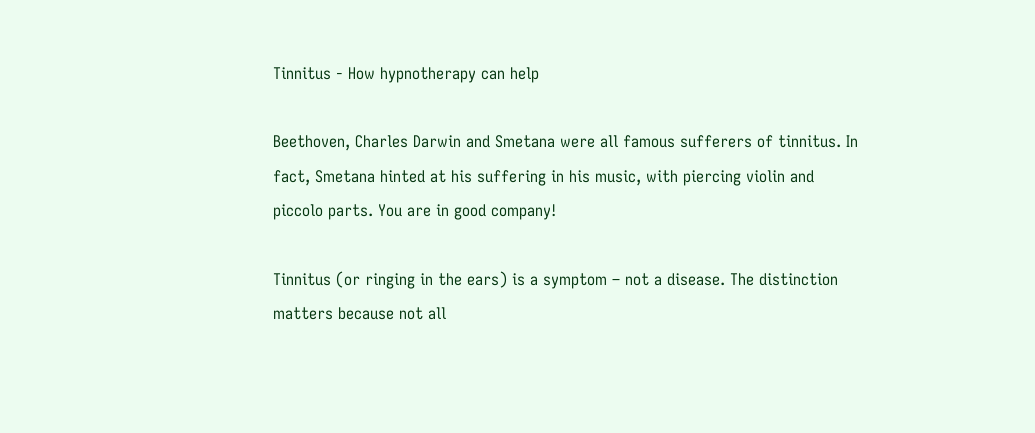Tinnitus - How hypnotherapy can help

Beethoven, Charles Darwin and Smetana were all famous sufferers of tinnitus. In fact, Smetana hinted at his suffering in his music, with piercing violin and piccolo parts. You are in good company!

Tinnitus (or ringing in the ears) is a symptom – not a disease. The distinction matters because not all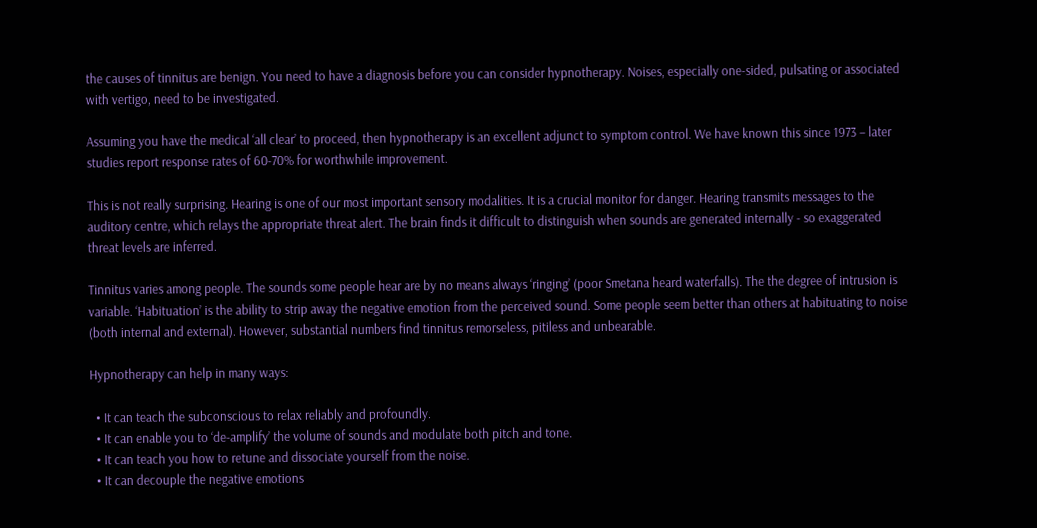the causes of tinnitus are benign. You need to have a diagnosis before you can consider hypnotherapy. Noises, especially one-sided, pulsating or associated with vertigo, need to be investigated.

Assuming you have the medical ‘all clear’ to proceed, then hypnotherapy is an excellent adjunct to symptom control. We have known this since 1973 – later studies report response rates of 60-70% for worthwhile improvement.

This is not really surprising. Hearing is one of our most important sensory modalities. It is a crucial monitor for danger. Hearing transmits messages to the auditory centre, which relays the appropriate threat alert. The brain finds it difficult to distinguish when sounds are generated internally - so exaggerated threat levels are inferred.

Tinnitus varies among people. The sounds some people hear are by no means always ‘ringing’ (poor Smetana heard waterfalls). The the degree of intrusion is variable. ‘Habituation’ is the ability to strip away the negative emotion from the perceived sound. Some people seem better than others at habituating to noise (both internal and external). However, substantial numbers find tinnitus remorseless, pitiless and unbearable.

Hypnotherapy can help in many ways:

  • It can teach the subconscious to relax reliably and profoundly.
  • It can enable you to ‘de-amplify’ the volume of sounds and modulate both pitch and tone.
  • It can teach you how to retune and dissociate yourself from the noise.
  • It can decouple the negative emotions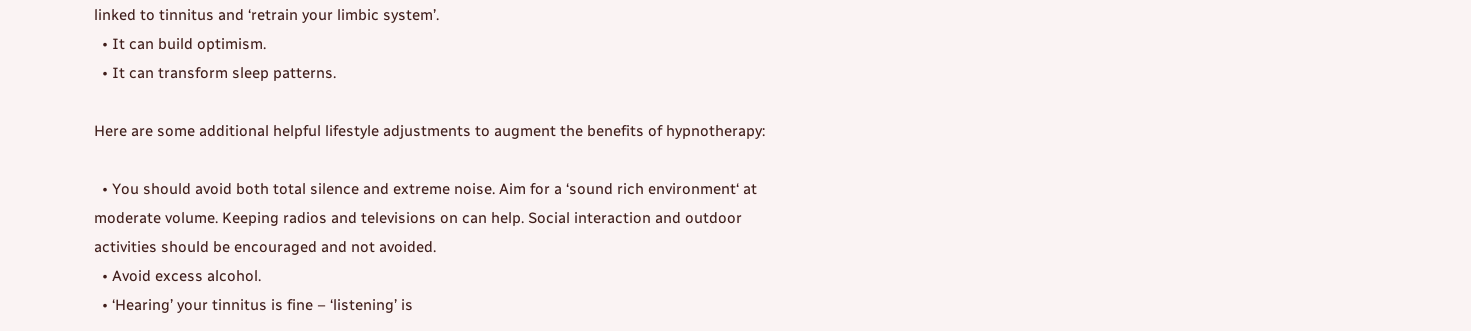linked to tinnitus and ‘retrain your limbic system’.
  • It can build optimism.
  • It can transform sleep patterns.

Here are some additional helpful lifestyle adjustments to augment the benefits of hypnotherapy:

  • You should avoid both total silence and extreme noise. Aim for a ‘sound rich environment‘ at moderate volume. Keeping radios and televisions on can help. Social interaction and outdoor activities should be encouraged and not avoided.
  • Avoid excess alcohol.
  • ‘Hearing’ your tinnitus is fine – ‘listening’ is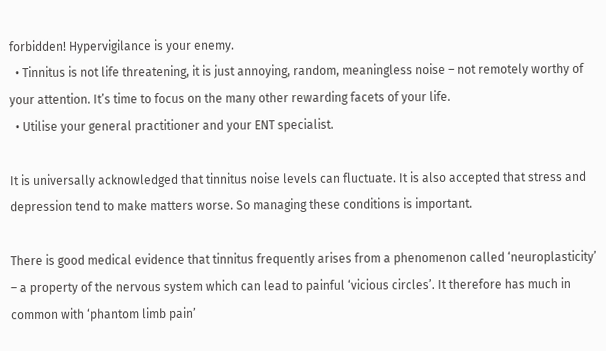forbidden! Hypervigilance is your enemy.
  • Tinnitus is not life threatening, it is just annoying, random, meaningless noise – not remotely worthy of your attention. It’s time to focus on the many other rewarding facets of your life.
  • Utilise your general practitioner and your ENT specialist.

It is universally acknowledged that tinnitus noise levels can fluctuate. It is also accepted that stress and depression tend to make matters worse. So managing these conditions is important.

There is good medical evidence that tinnitus frequently arises from a phenomenon called ‘neuroplasticity’ – a property of the nervous system which can lead to painful ‘vicious circles’. It therefore has much in common with ‘phantom limb pain’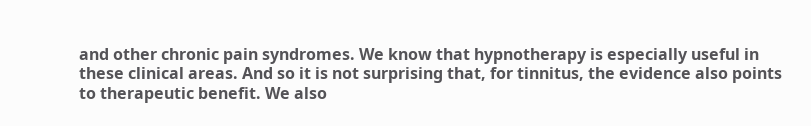and other chronic pain syndromes. We know that hypnotherapy is especially useful in these clinical areas. And so it is not surprising that, for tinnitus, the evidence also points to therapeutic benefit. We also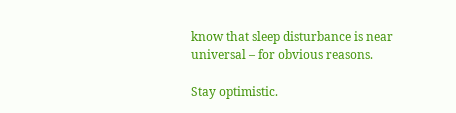know that sleep disturbance is near universal – for obvious reasons.

Stay optimistic.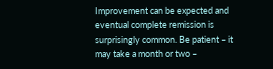Improvement can be expected and eventual complete remission is surprisingly common. Be patient – it may take a month or two –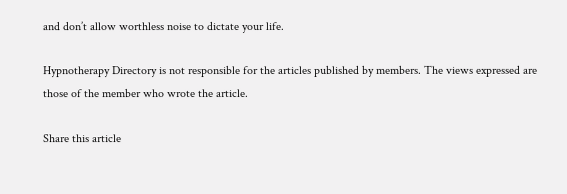and don’t allow worthless noise to dictate your life.

Hypnotherapy Directory is not responsible for the articles published by members. The views expressed are those of the member who wrote the article.

Share this article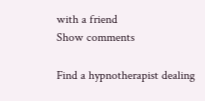with a friend
Show comments

Find a hypnotherapist dealing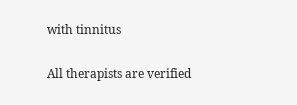with tinnitus

All therapists are verified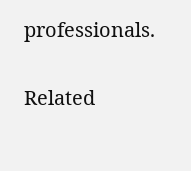professionals.

Related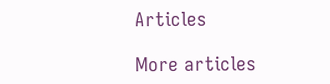Articles

More articles